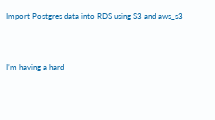Import Postgres data into RDS using S3 and aws_s3


I’m having a hard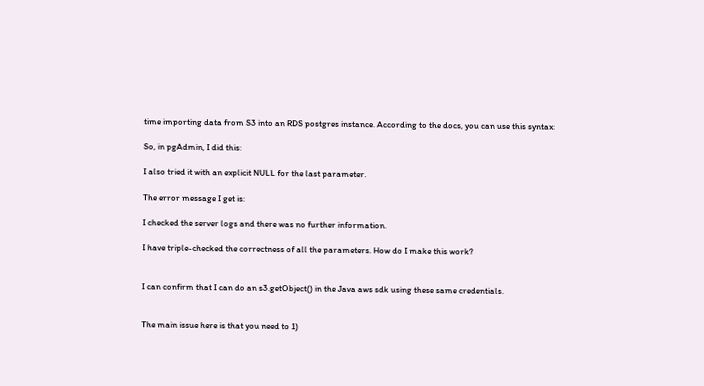time importing data from S3 into an RDS postgres instance. According to the docs, you can use this syntax:

So, in pgAdmin, I did this:

I also tried it with an explicit NULL for the last parameter.

The error message I get is:

I checked the server logs and there was no further information.

I have triple-checked the correctness of all the parameters. How do I make this work?


I can confirm that I can do an s3.getObject() in the Java aws sdk using these same credentials.


The main issue here is that you need to 1)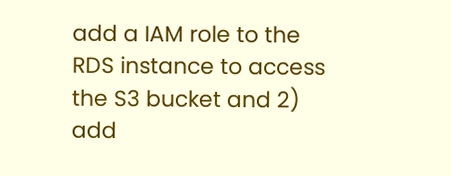add a IAM role to the RDS instance to access the S3 bucket and 2) add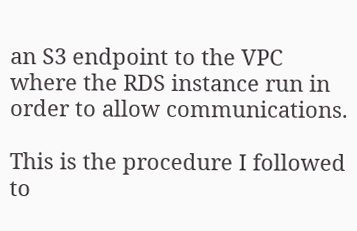an S3 endpoint to the VPC where the RDS instance run in order to allow communications.

This is the procedure I followed to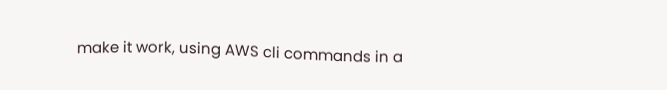make it work, using AWS cli commands in a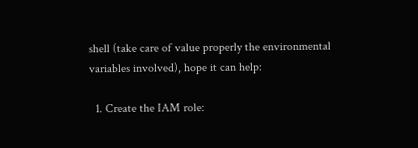shell (take care of value properly the environmental variables involved), hope it can help:

  1. Create the IAM role: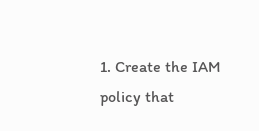1. Create the IAM policy that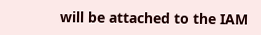will be attached to the IAM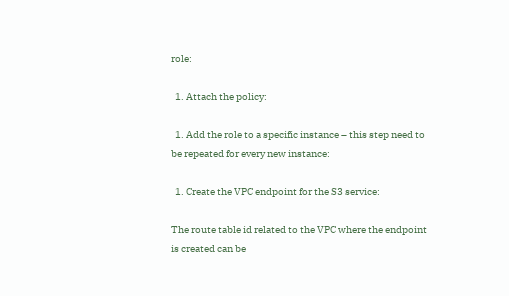role:

  1. Attach the policy:

  1. Add the role to a specific instance – this step need to be repeated for every new instance:

  1. Create the VPC endpoint for the S3 service:

The route table id related to the VPC where the endpoint is created can be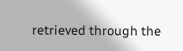retrieved through the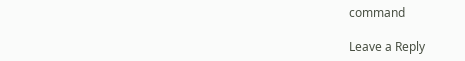command

Leave a Reply